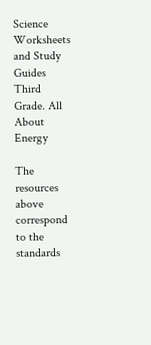Science Worksheets and Study Guides Third Grade. All About Energy

The resources above correspond to the standards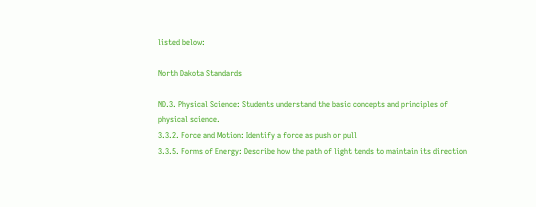listed below:

North Dakota Standards

ND.3. Physical Science: Students understand the basic concepts and principles of physical science.
3.3.2. Force and Motion: Identify a force as push or pull
3.3.5. Forms of Energy: Describe how the path of light tends to maintain its direction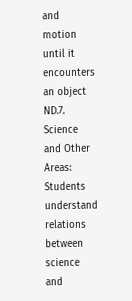and motion until it encounters an object
ND.7. Science and Other Areas: Students understand relations between science and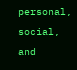personal, social, and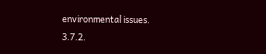environmental issues.
3.7.2.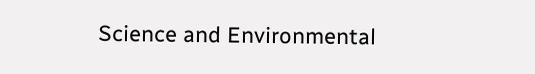Science and Environmental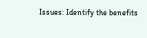Issues: Identify the benefits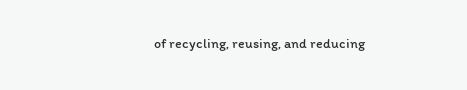of recycling, reusing, and reducing